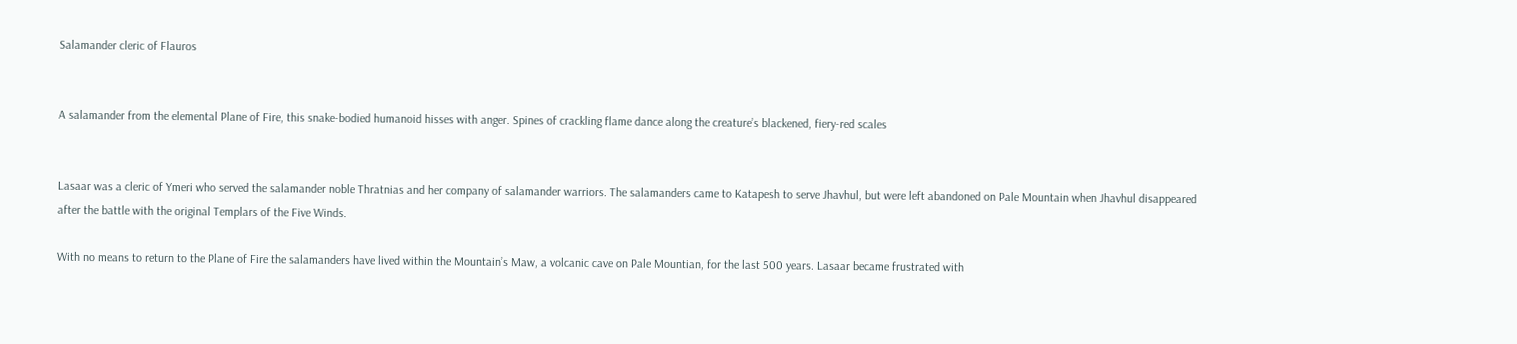Salamander cleric of Flauros


A salamander from the elemental Plane of Fire, this snake-bodied humanoid hisses with anger. Spines of crackling flame dance along the creature’s blackened, fiery-red scales


Lasaar was a cleric of Ymeri who served the salamander noble Thratnias and her company of salamander warriors. The salamanders came to Katapesh to serve Jhavhul, but were left abandoned on Pale Mountain when Jhavhul disappeared after the battle with the original Templars of the Five Winds.

With no means to return to the Plane of Fire the salamanders have lived within the Mountain’s Maw, a volcanic cave on Pale Mountian, for the last 500 years. Lasaar became frustrated with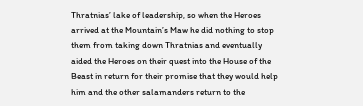Thratnias’ lake of leadership, so when the Heroes arrived at the Mountain’s Maw he did nothing to stop them from taking down Thratnias and eventually aided the Heroes on their quest into the House of the Beast in return for their promise that they would help him and the other salamanders return to the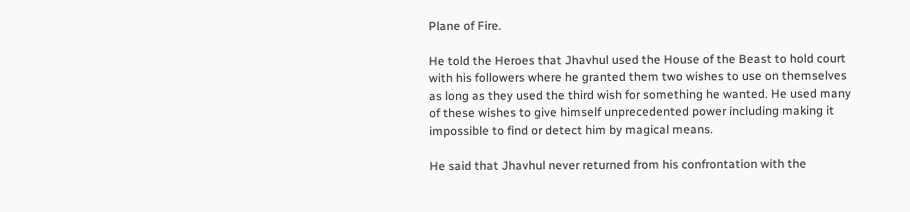Plane of Fire.

He told the Heroes that Jhavhul used the House of the Beast to hold court with his followers where he granted them two wishes to use on themselves as long as they used the third wish for something he wanted. He used many of these wishes to give himself unprecedented power including making it impossible to find or detect him by magical means.

He said that Jhavhul never returned from his confrontation with the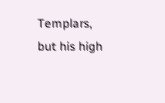Templars, but his high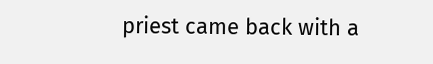priest came back with a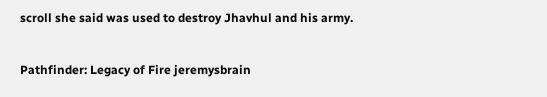scroll she said was used to destroy Jhavhul and his army.


Pathfinder: Legacy of Fire jeremysbrain